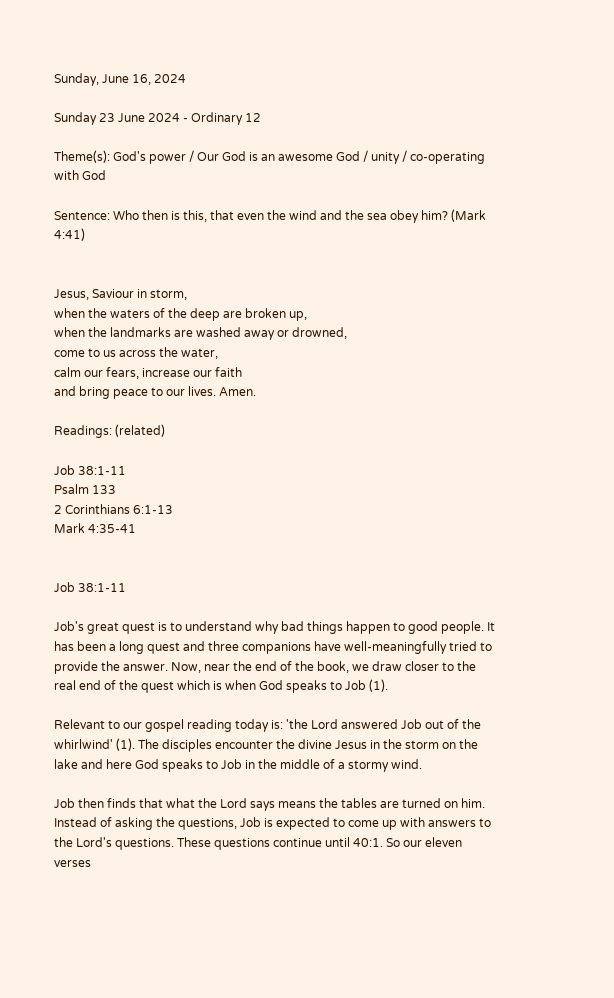Sunday, June 16, 2024

Sunday 23 June 2024 - Ordinary 12

Theme(s): God's power / Our God is an awesome God / unity / co-operating with God

Sentence: Who then is this, that even the wind and the sea obey him? (Mark 4:41)


Jesus, Saviour in storm,
when the waters of the deep are broken up,
when the landmarks are washed away or drowned,
come to us across the water,
calm our fears, increase our faith
and bring peace to our lives. Amen.

Readings: (related)

Job 38:1-11
Psalm 133
2 Corinthians 6:1-13
Mark 4:35-41


Job 38:1-11

Job's great quest is to understand why bad things happen to good people. It has been a long quest and three companions have well-meaningfully tried to provide the answer. Now, near the end of the book, we draw closer to the real end of the quest which is when God speaks to Job (1).

Relevant to our gospel reading today is: 'the Lord answered Job out of the whirlwind' (1). The disciples encounter the divine Jesus in the storm on the lake and here God speaks to Job in the middle of a stormy wind.

Job then finds that what the Lord says means the tables are turned on him. Instead of asking the questions, Job is expected to come up with answers to the Lord's questions. These questions continue until 40:1. So our eleven verses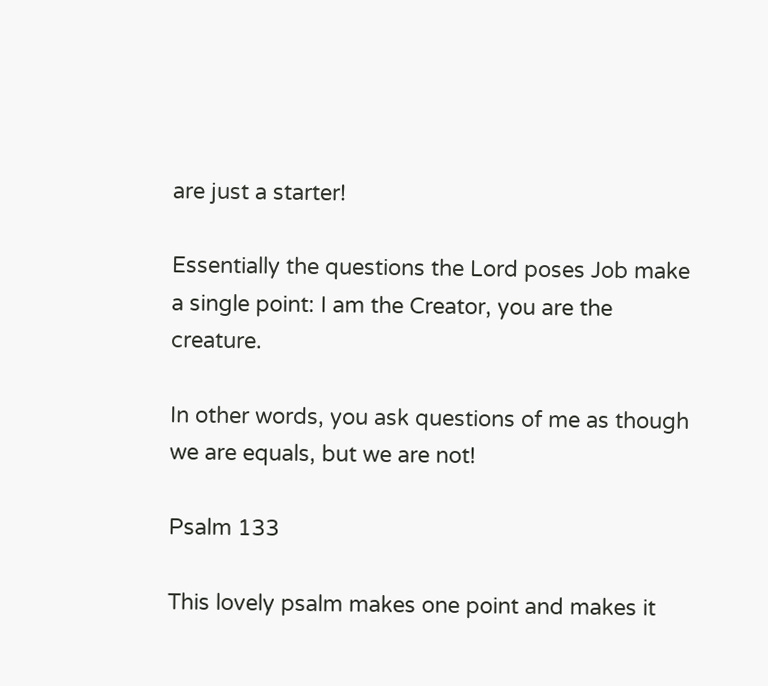are just a starter!

Essentially the questions the Lord poses Job make a single point: I am the Creator, you are the creature.

In other words, you ask questions of me as though we are equals, but we are not!

Psalm 133

This lovely psalm makes one point and makes it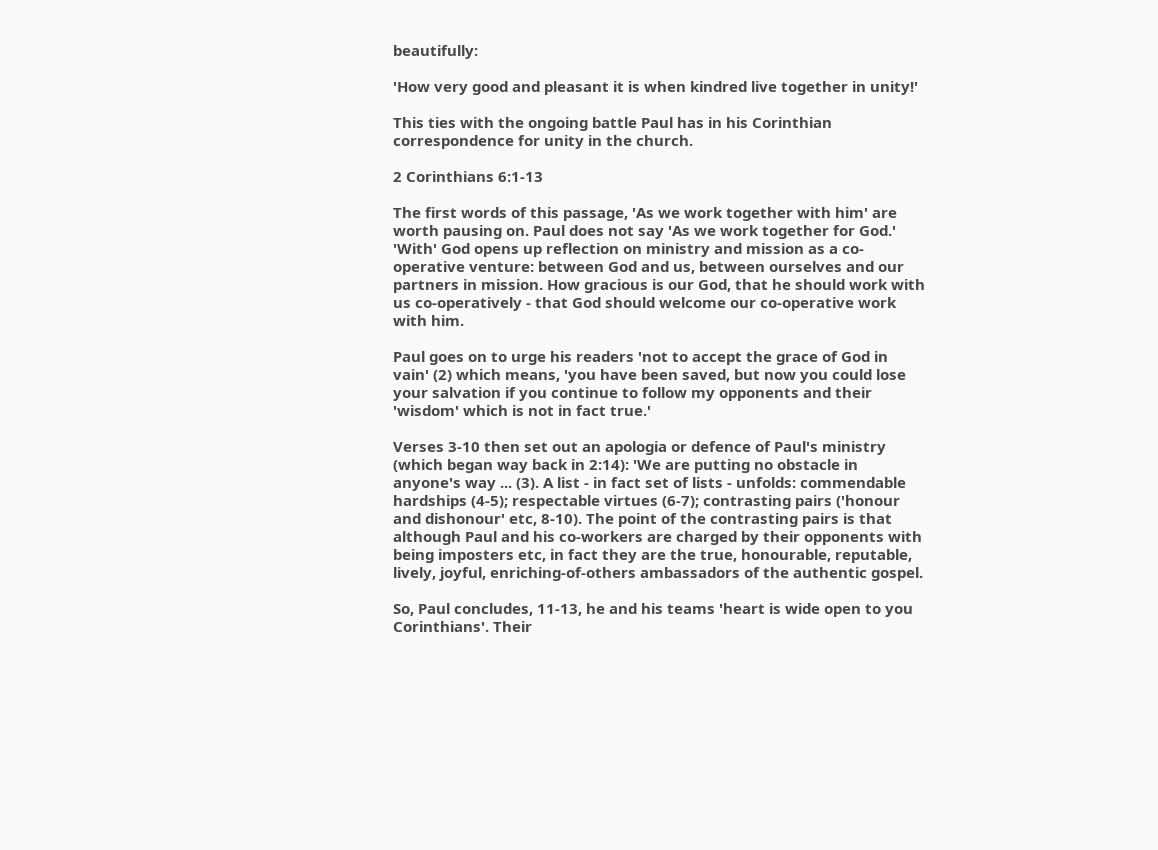beautifully:

'How very good and pleasant it is when kindred live together in unity!'

This ties with the ongoing battle Paul has in his Corinthian correspondence for unity in the church.

2 Corinthians 6:1-13

The first words of this passage, 'As we work together with him' are worth pausing on. Paul does not say 'As we work together for God.' 'With' God opens up reflection on ministry and mission as a co-operative venture: between God and us, between ourselves and our partners in mission. How gracious is our God, that he should work with us co-operatively - that God should welcome our co-operative work with him.

Paul goes on to urge his readers 'not to accept the grace of God in vain' (2) which means, 'you have been saved, but now you could lose your salvation if you continue to follow my opponents and their 'wisdom' which is not in fact true.'

Verses 3-10 then set out an apologia or defence of Paul's ministry (which began way back in 2:14): 'We are putting no obstacle in anyone's way ... (3). A list - in fact set of lists - unfolds: commendable hardships (4-5); respectable virtues (6-7); contrasting pairs ('honour and dishonour' etc, 8-10). The point of the contrasting pairs is that although Paul and his co-workers are charged by their opponents with being imposters etc, in fact they are the true, honourable, reputable, lively, joyful, enriching-of-others ambassadors of the authentic gospel.

So, Paul concludes, 11-13, he and his teams 'heart is wide open to you Corinthians'. Their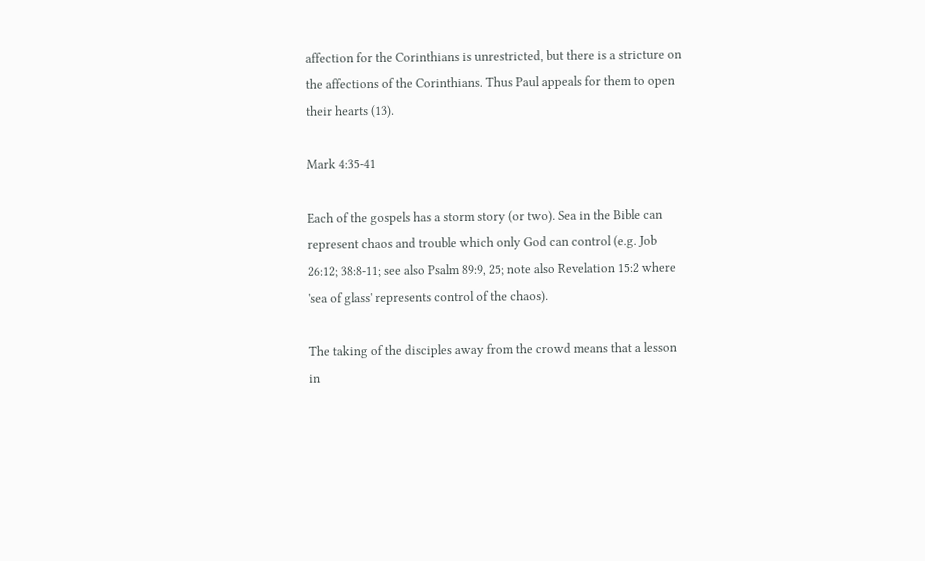affection for the Corinthians is unrestricted, but there is a stricture on the affections of the Corinthians. Thus Paul appeals for them to open their hearts (13).

Mark 4:35-41

Each of the gospels has a storm story (or two). Sea in the Bible can represent chaos and trouble which only God can control (e.g. Job 26:12; 38:8-11; see also Psalm 89:9, 25; note also Revelation 15:2 where 'sea of glass' represents control of the chaos).

The taking of the disciples away from the crowd means that a lesson in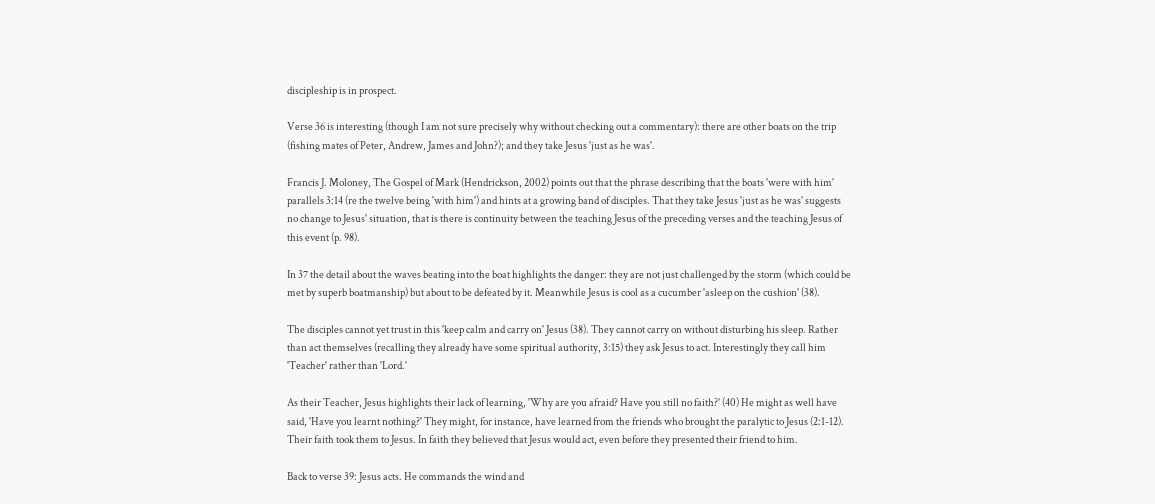discipleship is in prospect.

Verse 36 is interesting (though I am not sure precisely why without checking out a commentary): there are other boats on the trip (fishing mates of Peter, Andrew, James and John?); and they take Jesus 'just as he was'.

Francis J. Moloney, The Gospel of Mark (Hendrickson, 2002) points out that the phrase describing that the boats 'were with him' parallels 3:14 (re the twelve being 'with him') and hints at a growing band of disciples. That they take Jesus 'just as he was' suggests no change to Jesus' situation, that is there is continuity between the teaching Jesus of the preceding verses and the teaching Jesus of this event (p. 98).

In 37 the detail about the waves beating into the boat highlights the danger: they are not just challenged by the storm (which could be met by superb boatmanship) but about to be defeated by it. Meanwhile Jesus is cool as a cucumber 'asleep on the cushion' (38).

The disciples cannot yet trust in this 'keep calm and carry on' Jesus (38). They cannot carry on without disturbing his sleep. Rather than act themselves (recalling they already have some spiritual authority, 3:15) they ask Jesus to act. Interestingly they call him 'Teacher' rather than 'Lord.'

As their Teacher, Jesus highlights their lack of learning, 'Why are you afraid? Have you still no faith?' (40) He might as well have said, 'Have you learnt nothing?' They might, for instance, have learned from the friends who brought the paralytic to Jesus (2:1-12). Their faith took them to Jesus. In faith they believed that Jesus would act, even before they presented their friend to him.

Back to verse 39: Jesus acts. He commands the wind and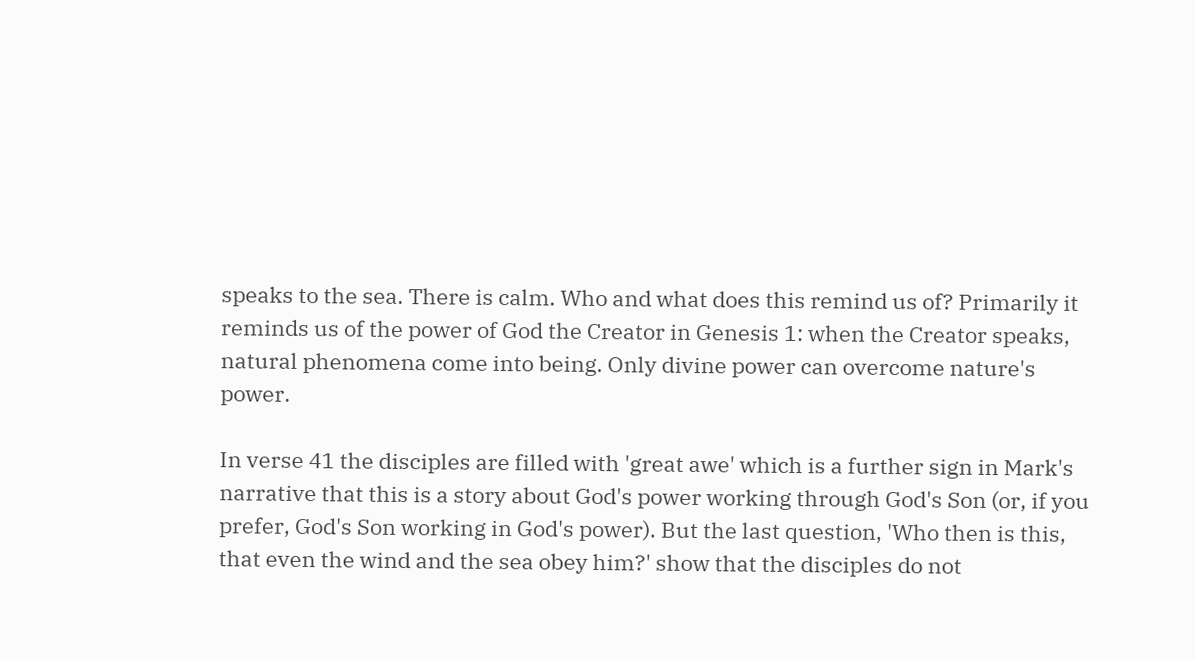speaks to the sea. There is calm. Who and what does this remind us of? Primarily it reminds us of the power of God the Creator in Genesis 1: when the Creator speaks, natural phenomena come into being. Only divine power can overcome nature's power.

In verse 41 the disciples are filled with 'great awe' which is a further sign in Mark's narrative that this is a story about God's power working through God's Son (or, if you prefer, God's Son working in God's power). But the last question, 'Who then is this, that even the wind and the sea obey him?' show that the disciples do not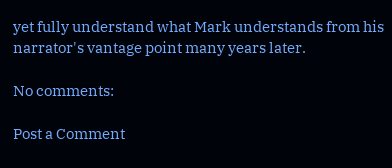yet fully understand what Mark understands from his narrator's vantage point many years later.

No comments:

Post a Comment